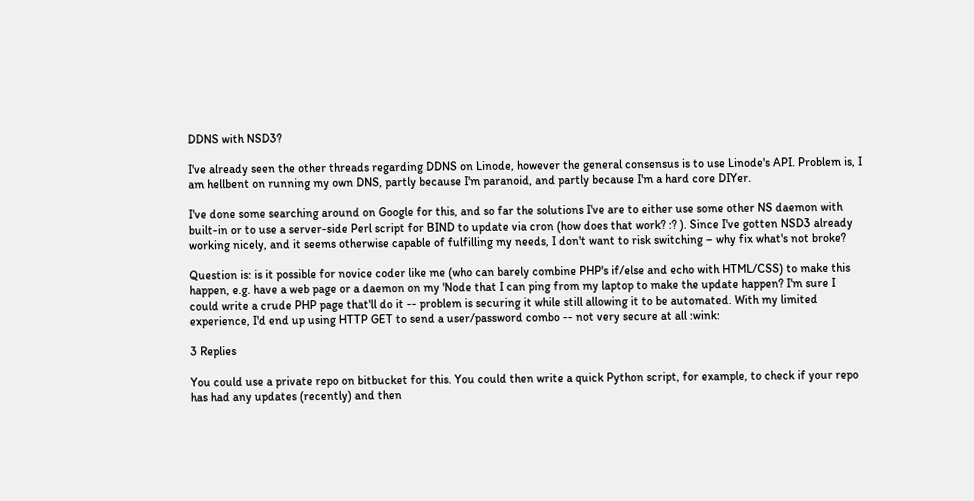DDNS with NSD3?

I've already seen the other threads regarding DDNS on Linode, however the general consensus is to use Linode's API. Problem is, I am hellbent on running my own DNS, partly because I'm paranoid, and partly because I'm a hard core DIYer.

I've done some searching around on Google for this, and so far the solutions I've are to either use some other NS daemon with built-in or to use a server-side Perl script for BIND to update via cron (how does that work? :? ). Since I've gotten NSD3 already working nicely, and it seems otherwise capable of fulfilling my needs, I don't want to risk switching – why fix what's not broke?

Question is: is it possible for novice coder like me (who can barely combine PHP's if/else and echo with HTML/CSS) to make this happen, e.g. have a web page or a daemon on my 'Node that I can ping from my laptop to make the update happen? I'm sure I could write a crude PHP page that'll do it -- problem is securing it while still allowing it to be automated. With my limited experience, I'd end up using HTTP GET to send a user/password combo -- not very secure at all :wink:

3 Replies

You could use a private repo on bitbucket for this. You could then write a quick Python script, for example, to check if your repo has had any updates (recently) and then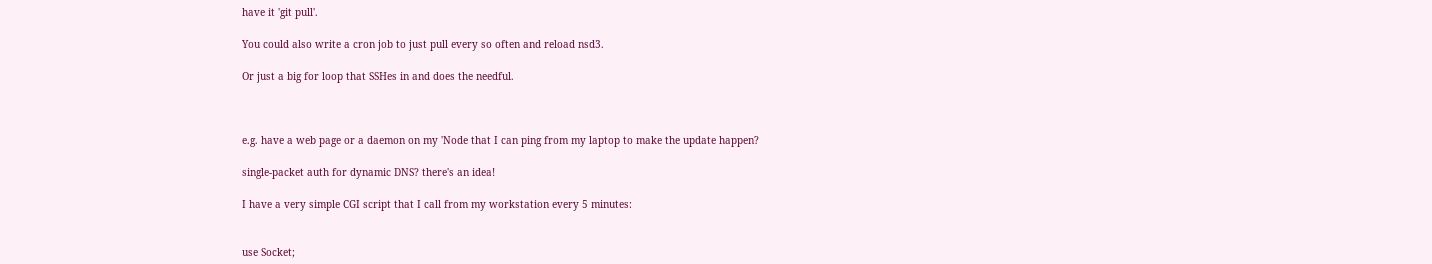have it 'git pull'.

You could also write a cron job to just pull every so often and reload nsd3.

Or just a big for loop that SSHes in and does the needful.



e.g. have a web page or a daemon on my 'Node that I can ping from my laptop to make the update happen?

single-packet auth for dynamic DNS? there's an idea!

I have a very simple CGI script that I call from my workstation every 5 minutes:


use Socket;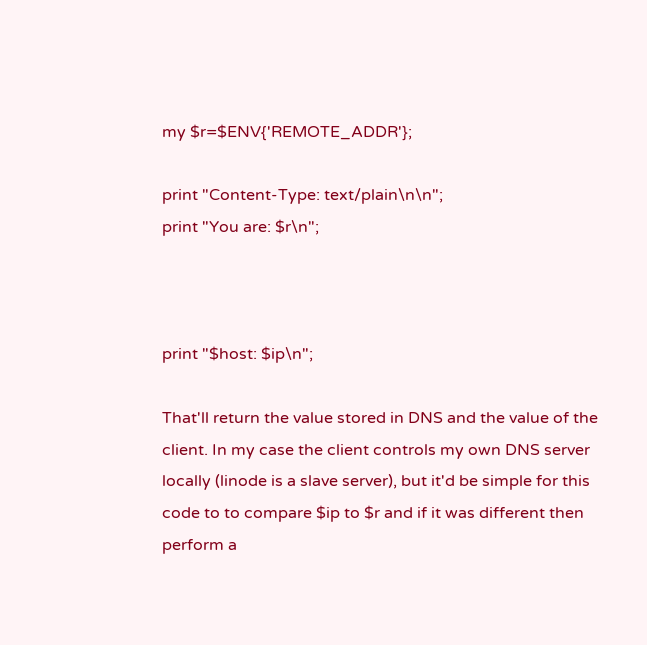my $r=$ENV{'REMOTE_ADDR'};

print "Content-Type: text/plain\n\n";
print "You are: $r\n";



print "$host: $ip\n";

That'll return the value stored in DNS and the value of the client. In my case the client controls my own DNS server locally (linode is a slave server), but it'd be simple for this code to to compare $ip to $r and if it was different then perform a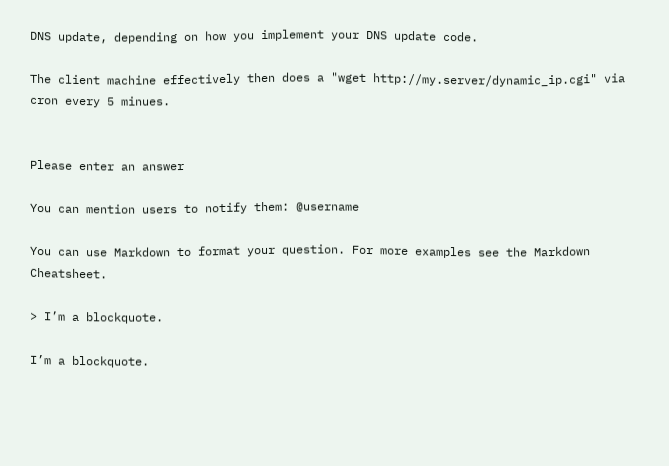DNS update, depending on how you implement your DNS update code.

The client machine effectively then does a "wget http://my.server/dynamic_ip.cgi" via cron every 5 minues.


Please enter an answer

You can mention users to notify them: @username

You can use Markdown to format your question. For more examples see the Markdown Cheatsheet.

> I’m a blockquote.

I’m a blockquote.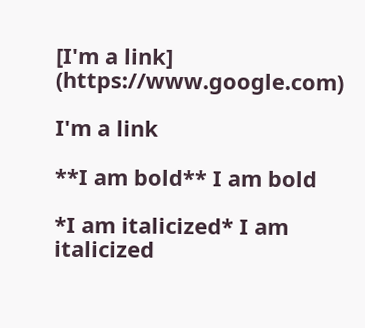[I'm a link] (https://www.google.com)

I'm a link

**I am bold** I am bold

*I am italicized* I am italicized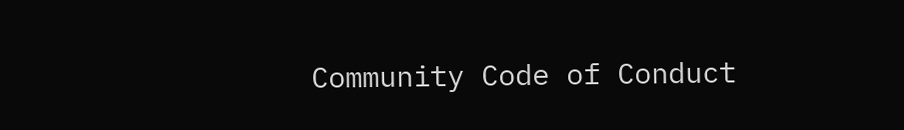Community Code of Conduct